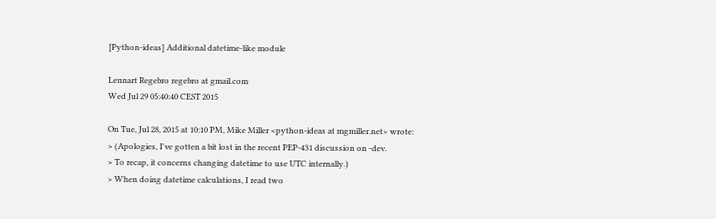[Python-ideas] Additional datetime-like module

Lennart Regebro regebro at gmail.com
Wed Jul 29 05:40:40 CEST 2015

On Tue, Jul 28, 2015 at 10:10 PM, Mike Miller <python-ideas at mgmiller.net> wrote:
> (Apologies, I've gotten a bit lost in the recent PEP-431 discussion on -dev.
> To recap, it concerns changing datetime to use UTC internally.)
> When doing datetime calculations, I read two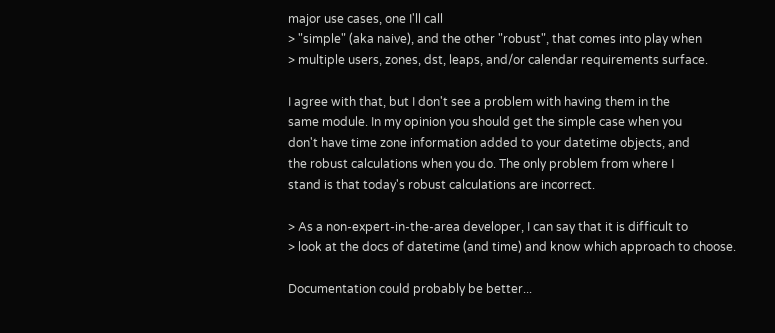major use cases, one I'll call
> "simple" (aka naive), and the other "robust", that comes into play when
> multiple users, zones, dst, leaps, and/or calendar requirements surface.

I agree with that, but I don't see a problem with having them in the
same module. In my opinion you should get the simple case when you
don't have time zone information added to your datetime objects, and
the robust calculations when you do. The only problem from where I
stand is that today's robust calculations are incorrect.

> As a non-expert-in-the-area developer, I can say that it is difficult to
> look at the docs of datetime (and time) and know which approach to choose.

Documentation could probably be better...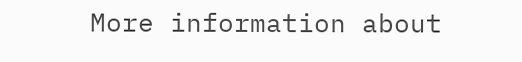More information about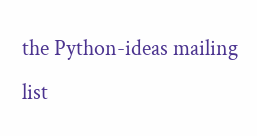the Python-ideas mailing list